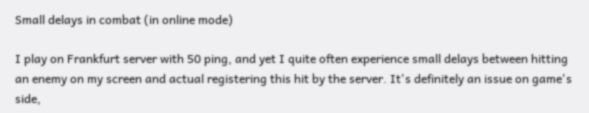Small delays in combat (in online mode)

I play on Frankfurt server with 50 ping, and yet I quite often experience small delays between hitting an enemy on my screen and actual registering this hit by the server. It's definitely an issue on game's side,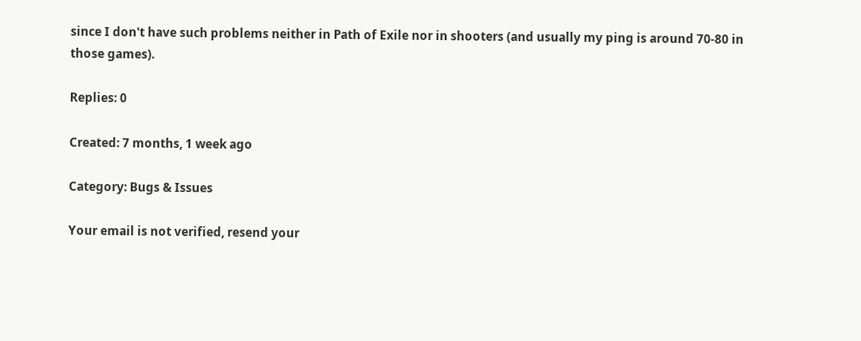since I don't have such problems neither in Path of Exile nor in shooters (and usually my ping is around 70-80 in those games).

Replies: 0

Created: 7 months, 1 week ago

Category: Bugs & Issues

Your email is not verified, resend your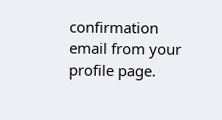confirmation email from your profile page.